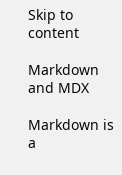Skip to content

Markdown and MDX

Markdown is a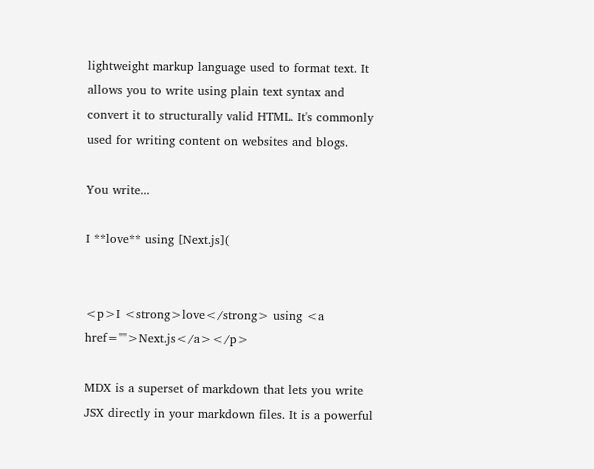lightweight markup language used to format text. It allows you to write using plain text syntax and convert it to structurally valid HTML. It's commonly used for writing content on websites and blogs.

You write...

I **love** using [Next.js](


<p>I <strong>love</strong> using <a href="">Next.js</a></p>

MDX is a superset of markdown that lets you write JSX directly in your markdown files. It is a powerful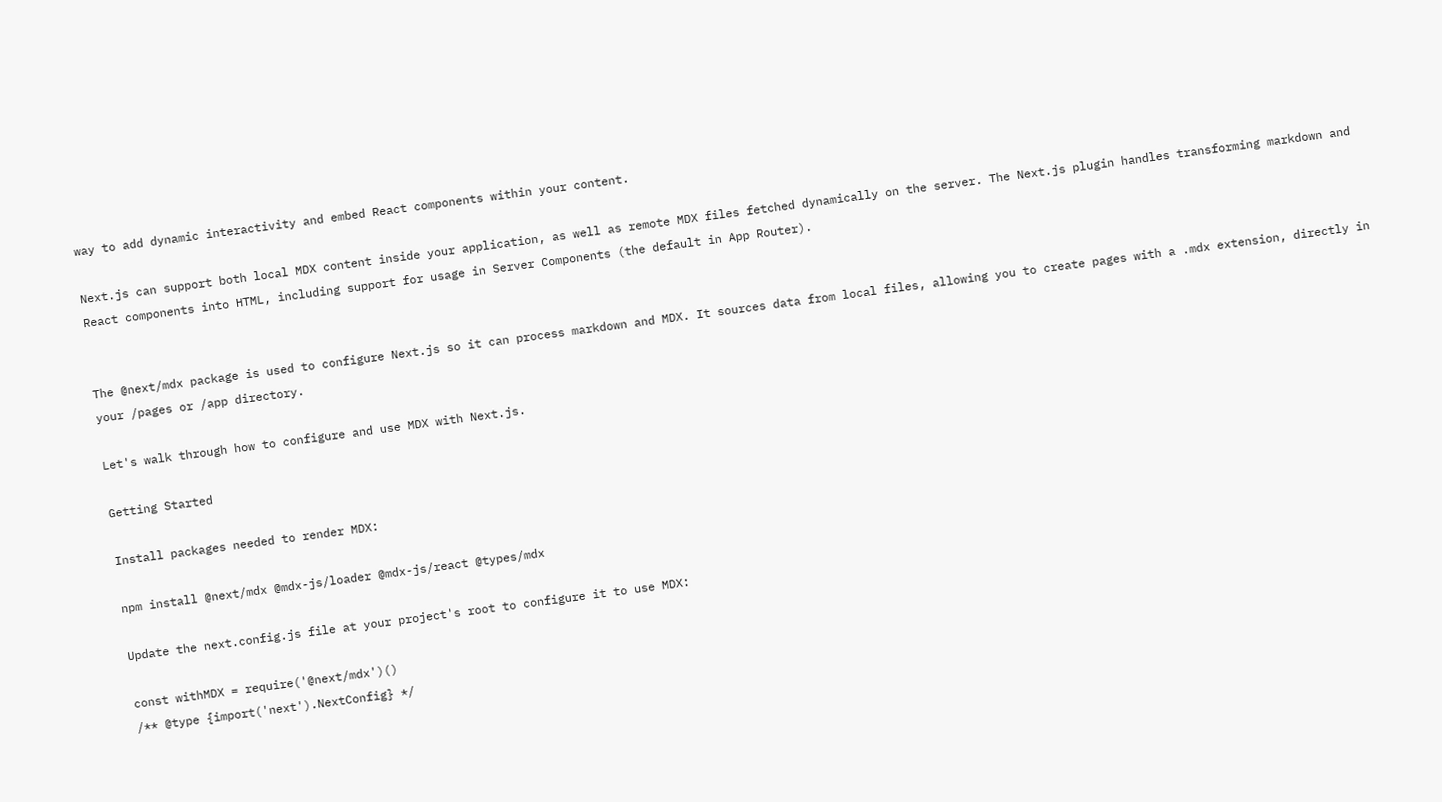way to add dynamic interactivity and embed React components within your content.

Next.js can support both local MDX content inside your application, as well as remote MDX files fetched dynamically on the server. The Next.js plugin handles transforming markdown and React components into HTML, including support for usage in Server Components (the default in App Router).


The @next/mdx package is used to configure Next.js so it can process markdown and MDX. It sources data from local files, allowing you to create pages with a .mdx extension, directly in your /pages or /app directory.

Let's walk through how to configure and use MDX with Next.js.

Getting Started

Install packages needed to render MDX:

npm install @next/mdx @mdx-js/loader @mdx-js/react @types/mdx

Update the next.config.js file at your project's root to configure it to use MDX:

const withMDX = require('@next/mdx')()
/** @type {import('next').NextConfig} */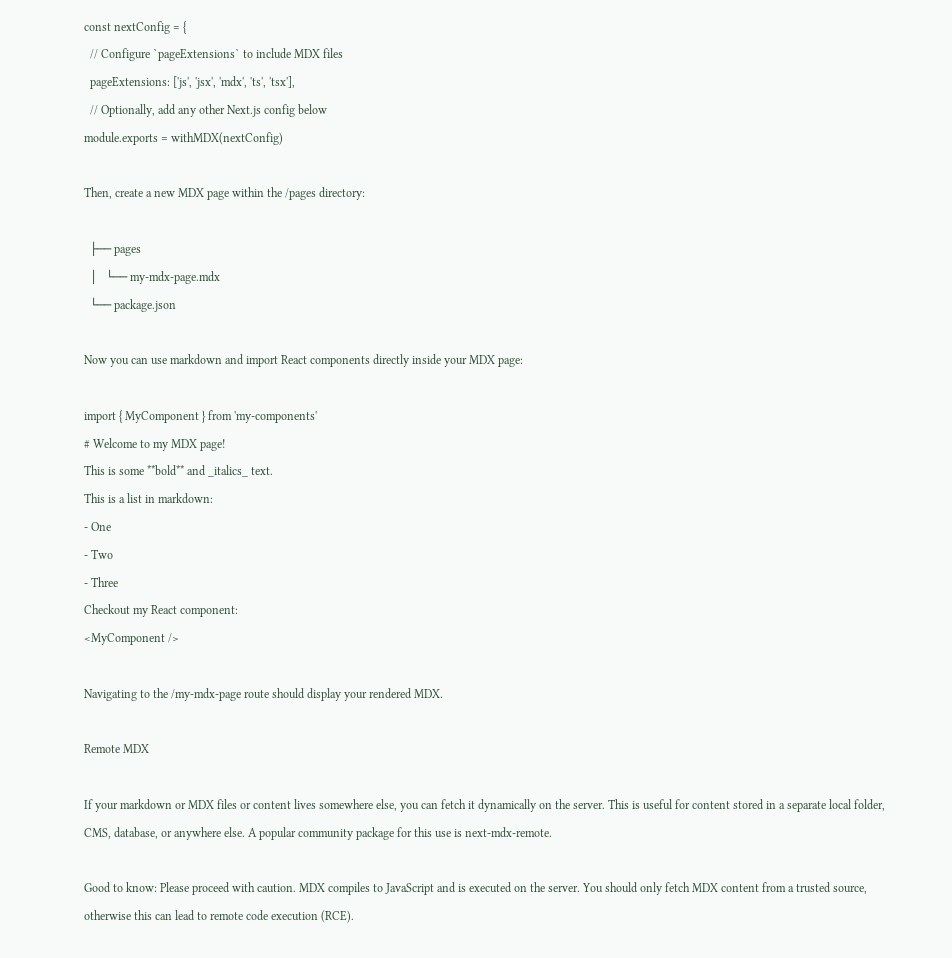const nextConfig = {
  // Configure `pageExtensions` to include MDX files
  pageExtensions: ['js', 'jsx', 'mdx', 'ts', 'tsx'],
  // Optionally, add any other Next.js config below
module.exports = withMDX(nextConfig)

Then, create a new MDX page within the /pages directory:

  ├── pages
  │   └── my-mdx-page.mdx
  └── package.json

Now you can use markdown and import React components directly inside your MDX page:

import { MyComponent } from 'my-components'
# Welcome to my MDX page!
This is some **bold** and _italics_ text.
This is a list in markdown:
- One
- Two
- Three
Checkout my React component:
<MyComponent />

Navigating to the /my-mdx-page route should display your rendered MDX.

Remote MDX

If your markdown or MDX files or content lives somewhere else, you can fetch it dynamically on the server. This is useful for content stored in a separate local folder, CMS, database, or anywhere else. A popular community package for this use is next-mdx-remote.

Good to know: Please proceed with caution. MDX compiles to JavaScript and is executed on the server. You should only fetch MDX content from a trusted source, otherwise this can lead to remote code execution (RCE).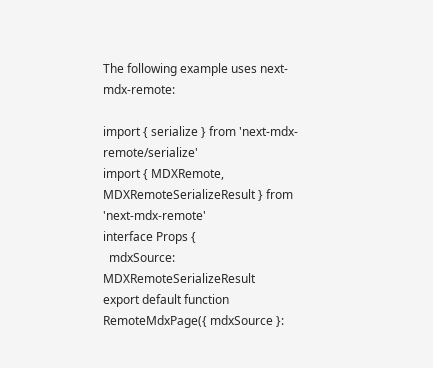The following example uses next-mdx-remote:

import { serialize } from 'next-mdx-remote/serialize'
import { MDXRemote, MDXRemoteSerializeResult } from 'next-mdx-remote'
interface Props {
  mdxSource: MDXRemoteSerializeResult
export default function RemoteMdxPage({ mdxSource }: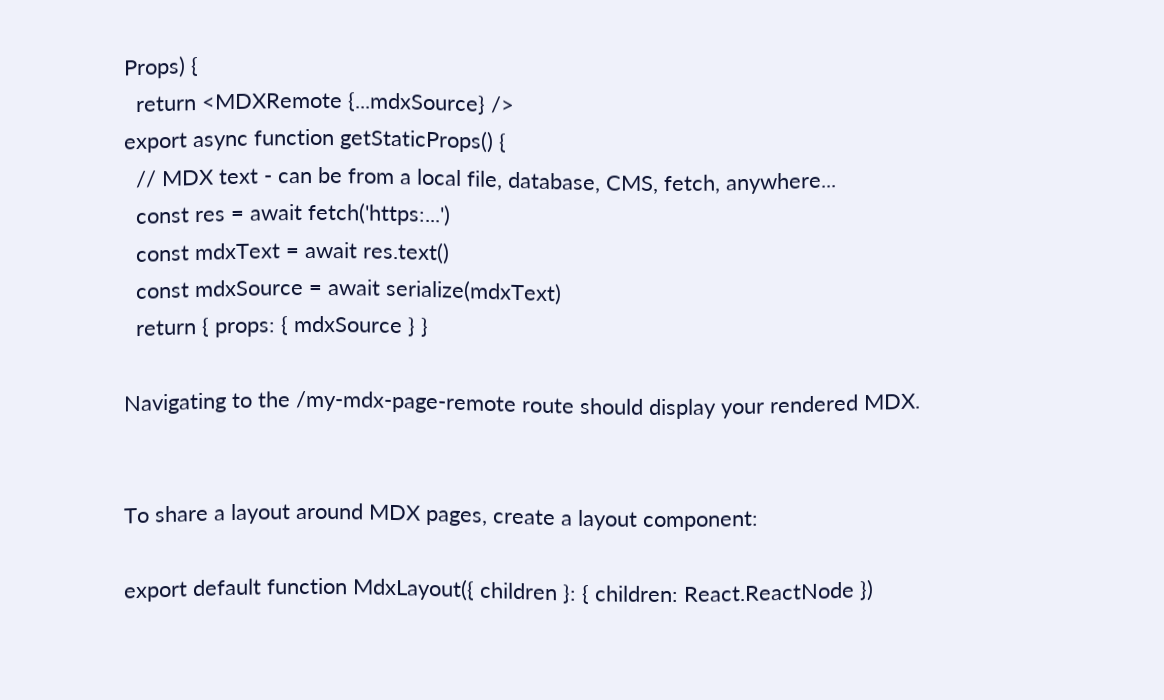Props) {
  return <MDXRemote {...mdxSource} />
export async function getStaticProps() {
  // MDX text - can be from a local file, database, CMS, fetch, anywhere...
  const res = await fetch('https:...')
  const mdxText = await res.text()
  const mdxSource = await serialize(mdxText)
  return { props: { mdxSource } }

Navigating to the /my-mdx-page-remote route should display your rendered MDX.


To share a layout around MDX pages, create a layout component:

export default function MdxLayout({ children }: { children: React.ReactNode })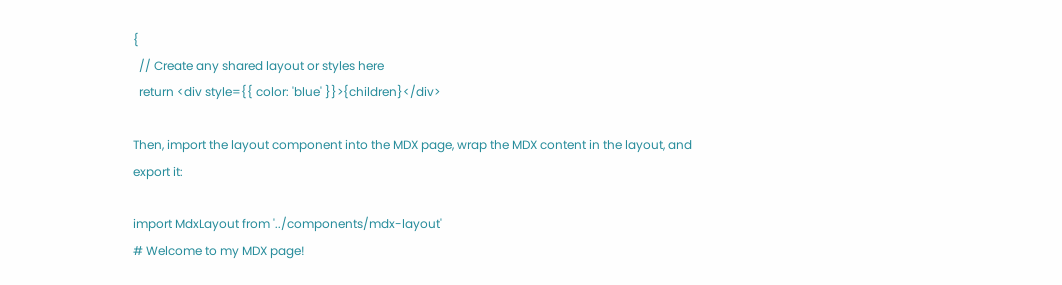{
  // Create any shared layout or styles here
  return <div style={{ color: 'blue' }}>{children}</div>

Then, import the layout component into the MDX page, wrap the MDX content in the layout, and export it:

import MdxLayout from '../components/mdx-layout'
# Welcome to my MDX page!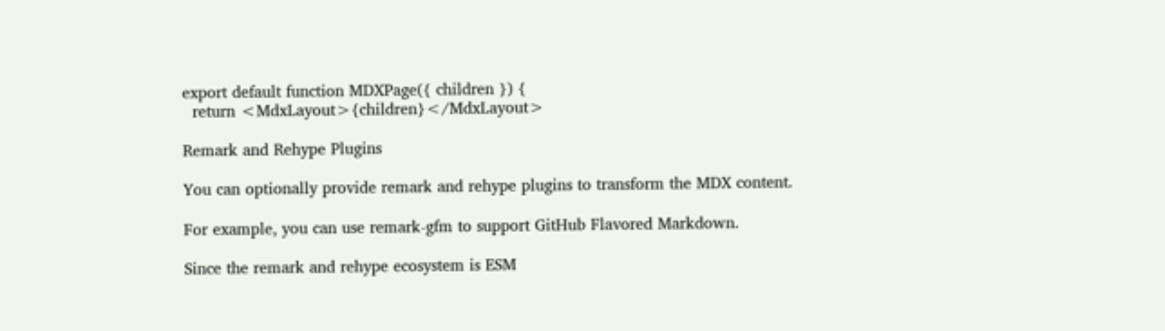export default function MDXPage({ children }) {
  return <MdxLayout>{children}</MdxLayout>

Remark and Rehype Plugins

You can optionally provide remark and rehype plugins to transform the MDX content.

For example, you can use remark-gfm to support GitHub Flavored Markdown.

Since the remark and rehype ecosystem is ESM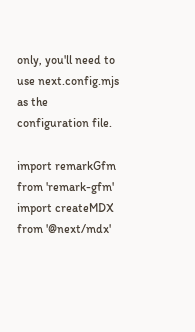only, you'll need to use next.config.mjs as the configuration file.

import remarkGfm from 'remark-gfm'
import createMDX from '@next/mdx'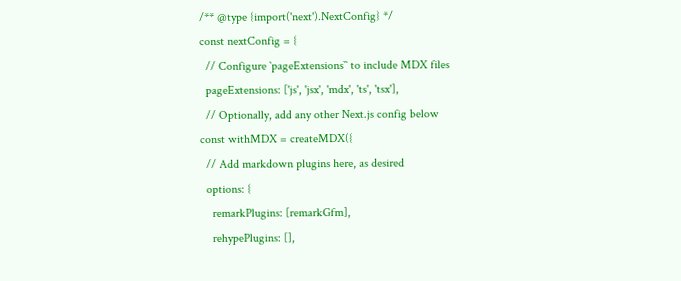/** @type {import('next').NextConfig} */
const nextConfig = {
  // Configure `pageExtensions`` to include MDX files
  pageExtensions: ['js', 'jsx', 'mdx', 'ts', 'tsx'],
  // Optionally, add any other Next.js config below
const withMDX = createMDX({
  // Add markdown plugins here, as desired
  options: {
    remarkPlugins: [remarkGfm],
    rehypePlugins: [],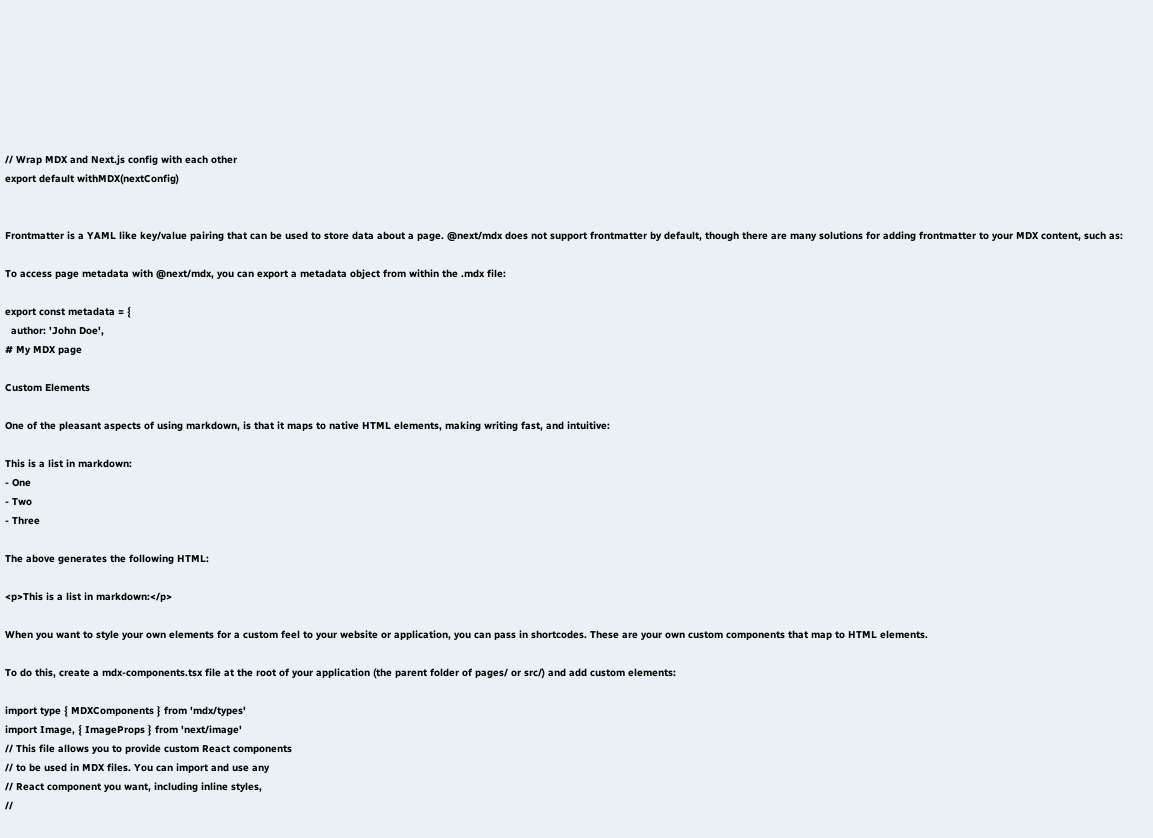// Wrap MDX and Next.js config with each other
export default withMDX(nextConfig)


Frontmatter is a YAML like key/value pairing that can be used to store data about a page. @next/mdx does not support frontmatter by default, though there are many solutions for adding frontmatter to your MDX content, such as:

To access page metadata with @next/mdx, you can export a metadata object from within the .mdx file:

export const metadata = {
  author: 'John Doe',
# My MDX page

Custom Elements

One of the pleasant aspects of using markdown, is that it maps to native HTML elements, making writing fast, and intuitive:

This is a list in markdown:
- One
- Two
- Three

The above generates the following HTML:

<p>This is a list in markdown:</p>

When you want to style your own elements for a custom feel to your website or application, you can pass in shortcodes. These are your own custom components that map to HTML elements.

To do this, create a mdx-components.tsx file at the root of your application (the parent folder of pages/ or src/) and add custom elements:

import type { MDXComponents } from 'mdx/types'
import Image, { ImageProps } from 'next/image'
// This file allows you to provide custom React components
// to be used in MDX files. You can import and use any
// React component you want, including inline styles,
//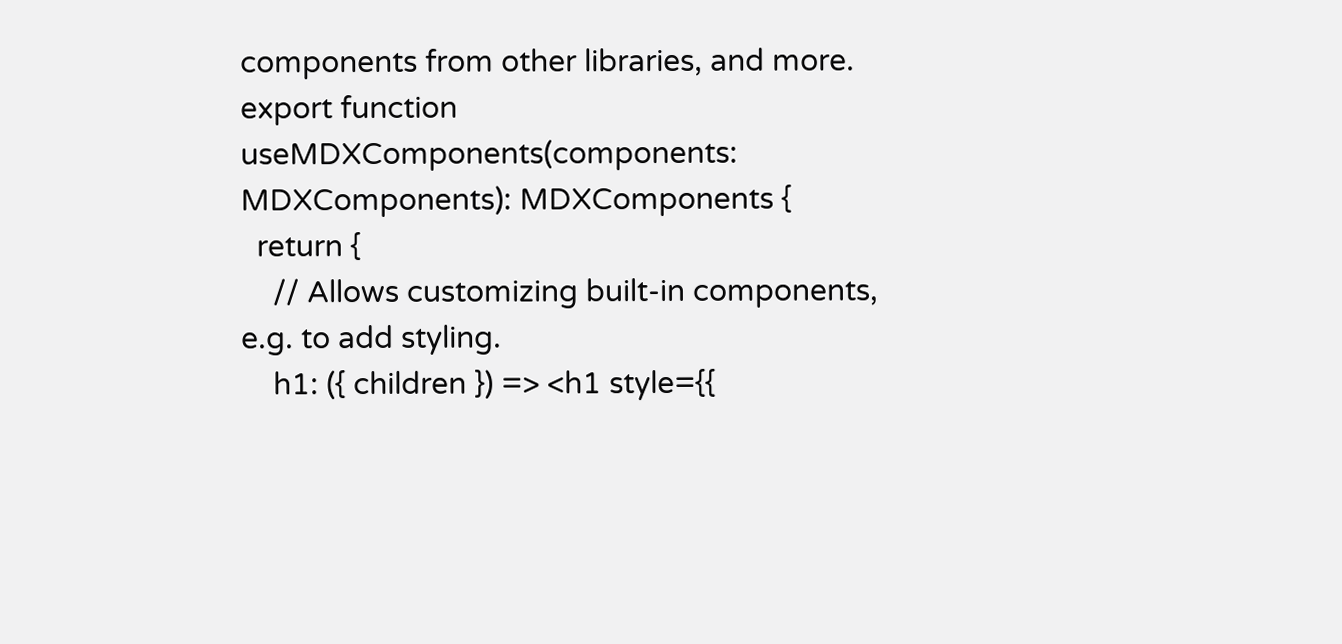components from other libraries, and more.
export function useMDXComponents(components: MDXComponents): MDXComponents {
  return {
    // Allows customizing built-in components, e.g. to add styling.
    h1: ({ children }) => <h1 style={{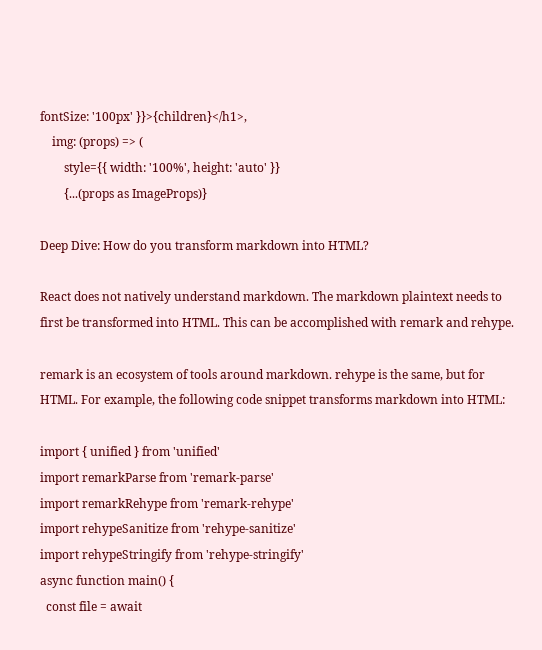fontSize: '100px' }}>{children}</h1>,
    img: (props) => (
        style={{ width: '100%', height: 'auto' }}
        {...(props as ImageProps)}

Deep Dive: How do you transform markdown into HTML?

React does not natively understand markdown. The markdown plaintext needs to first be transformed into HTML. This can be accomplished with remark and rehype.

remark is an ecosystem of tools around markdown. rehype is the same, but for HTML. For example, the following code snippet transforms markdown into HTML:

import { unified } from 'unified'
import remarkParse from 'remark-parse'
import remarkRehype from 'remark-rehype'
import rehypeSanitize from 'rehype-sanitize'
import rehypeStringify from 'rehype-stringify'
async function main() {
  const file = await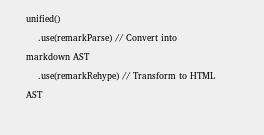unified()
    .use(remarkParse) // Convert into markdown AST
    .use(remarkRehype) // Transform to HTML AST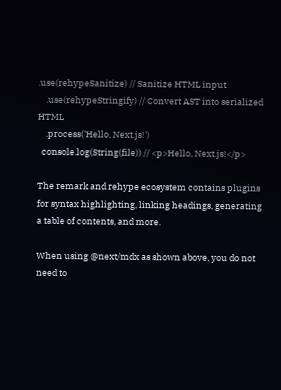.use(rehypeSanitize) // Sanitize HTML input
    .use(rehypeStringify) // Convert AST into serialized HTML
    .process('Hello, Next.js!')
  console.log(String(file)) // <p>Hello, Next.js!</p>

The remark and rehype ecosystem contains plugins for syntax highlighting, linking headings, generating a table of contents, and more.

When using @next/mdx as shown above, you do not need to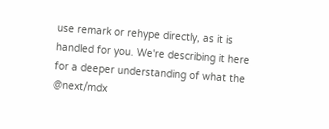use remark or rehype directly, as it is handled for you. We're describing it here for a deeper understanding of what the @next/mdx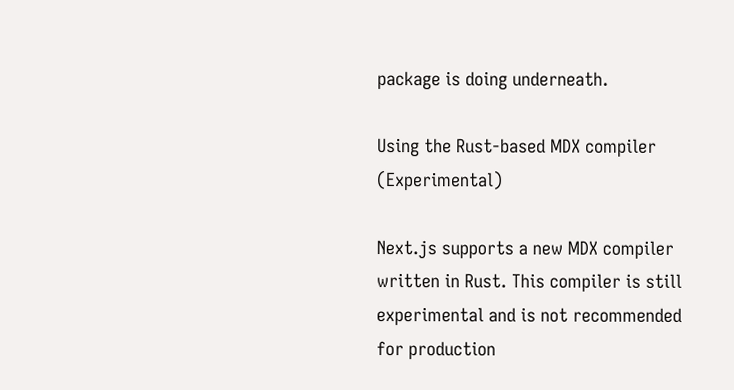package is doing underneath.

Using the Rust-based MDX compiler (Experimental)

Next.js supports a new MDX compiler written in Rust. This compiler is still experimental and is not recommended for production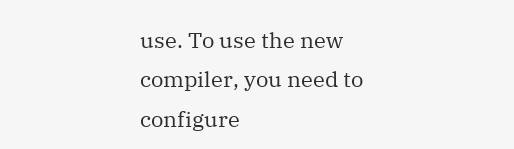use. To use the new compiler, you need to configure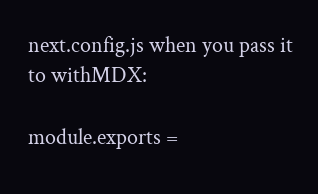next.config.js when you pass it to withMDX:

module.exports =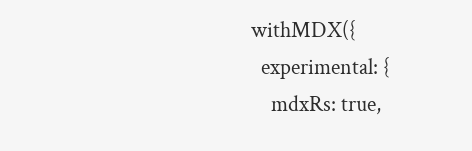withMDX({
  experimental: {
    mdxRs: true,